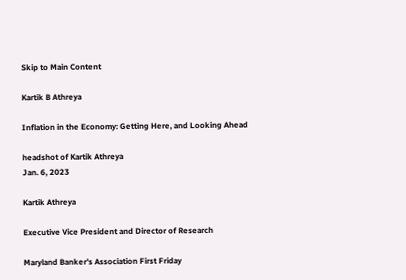Skip to Main Content

Kartik B Athreya

Inflation in the Economy: Getting Here, and Looking Ahead

headshot of Kartik Athreya
Jan. 6, 2023

Kartik Athreya

Executive Vice President and Director of Research

Maryland Banker's Association First Friday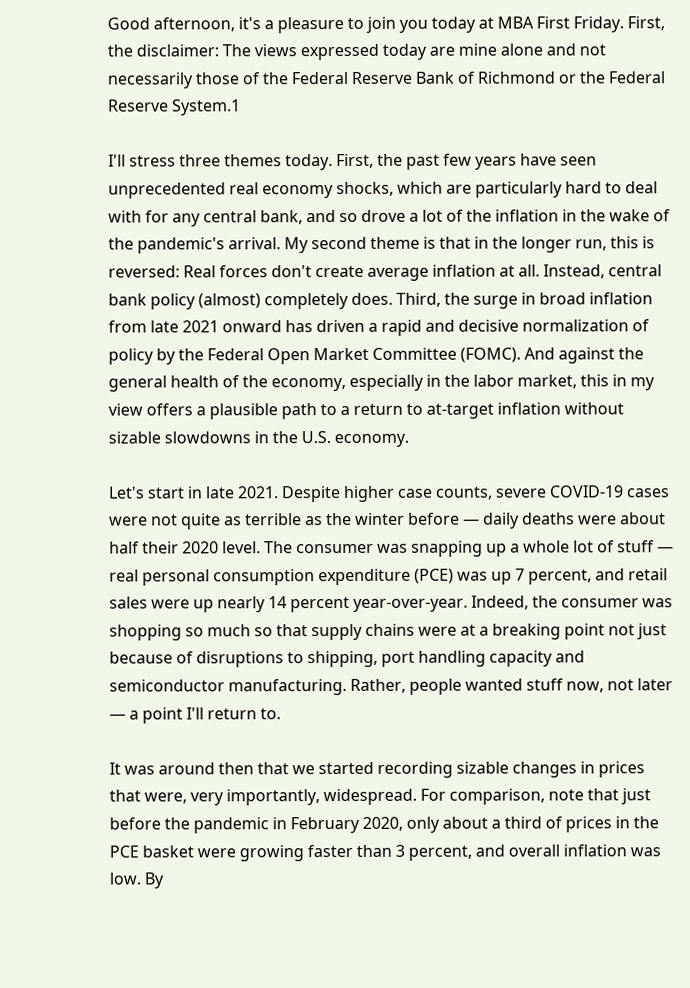Good afternoon, it's a pleasure to join you today at MBA First Friday. First, the disclaimer: The views expressed today are mine alone and not necessarily those of the Federal Reserve Bank of Richmond or the Federal Reserve System.1

I'll stress three themes today. First, the past few years have seen unprecedented real economy shocks, which are particularly hard to deal with for any central bank, and so drove a lot of the inflation in the wake of the pandemic's arrival. My second theme is that in the longer run, this is reversed: Real forces don't create average inflation at all. Instead, central bank policy (almost) completely does. Third, the surge in broad inflation from late 2021 onward has driven a rapid and decisive normalization of policy by the Federal Open Market Committee (FOMC). And against the general health of the economy, especially in the labor market, this in my view offers a plausible path to a return to at-target inflation without sizable slowdowns in the U.S. economy.

Let's start in late 2021. Despite higher case counts, severe COVID-19 cases were not quite as terrible as the winter before — daily deaths were about half their 2020 level. The consumer was snapping up a whole lot of stuff — real personal consumption expenditure (PCE) was up 7 percent, and retail sales were up nearly 14 percent year-over-year. Indeed, the consumer was shopping so much so that supply chains were at a breaking point not just because of disruptions to shipping, port handling capacity and semiconductor manufacturing. Rather, people wanted stuff now, not later — a point I'll return to.

It was around then that we started recording sizable changes in prices that were, very importantly, widespread. For comparison, note that just before the pandemic in February 2020, only about a third of prices in the PCE basket were growing faster than 3 percent, and overall inflation was low. By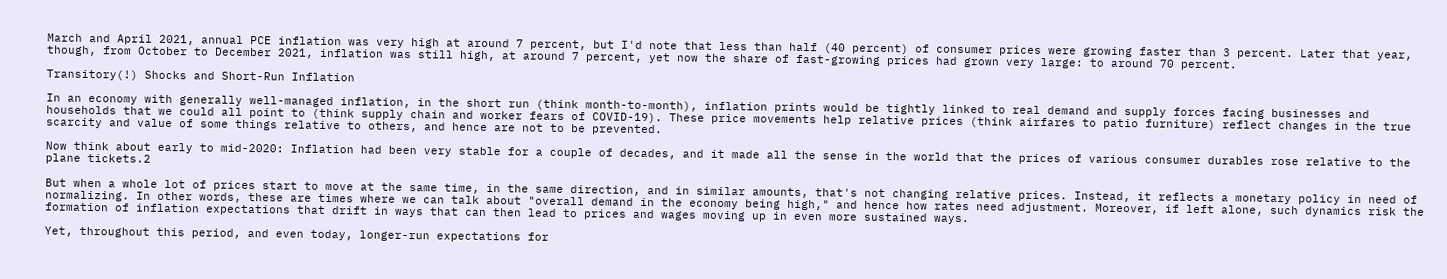March and April 2021, annual PCE inflation was very high at around 7 percent, but I'd note that less than half (40 percent) of consumer prices were growing faster than 3 percent. Later that year, though, from October to December 2021, inflation was still high, at around 7 percent, yet now the share of fast-growing prices had grown very large: to around 70 percent.

Transitory(!) Shocks and Short-Run Inflation

In an economy with generally well-managed inflation, in the short run (think month-to-month), inflation prints would be tightly linked to real demand and supply forces facing businesses and households that we could all point to (think supply chain and worker fears of COVID-19). These price movements help relative prices (think airfares to patio furniture) reflect changes in the true scarcity and value of some things relative to others, and hence are not to be prevented.

Now think about early to mid-2020: Inflation had been very stable for a couple of decades, and it made all the sense in the world that the prices of various consumer durables rose relative to the plane tickets.2

But when a whole lot of prices start to move at the same time, in the same direction, and in similar amounts, that's not changing relative prices. Instead, it reflects a monetary policy in need of normalizing. In other words, these are times where we can talk about "overall demand in the economy being high," and hence how rates need adjustment. Moreover, if left alone, such dynamics risk the formation of inflation expectations that drift in ways that can then lead to prices and wages moving up in even more sustained ways.

Yet, throughout this period, and even today, longer-run expectations for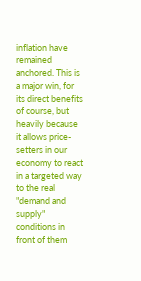inflation have remained anchored. This is a major win, for its direct benefits of course, but heavily because it allows price-setters in our economy to react in a targeted way to the real "demand and supply" conditions in front of them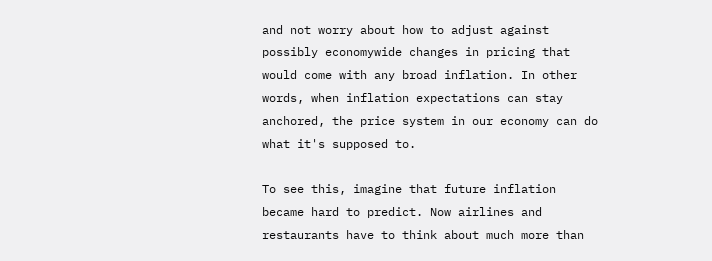and not worry about how to adjust against possibly economywide changes in pricing that would come with any broad inflation. In other words, when inflation expectations can stay anchored, the price system in our economy can do what it's supposed to.

To see this, imagine that future inflation became hard to predict. Now airlines and restaurants have to think about much more than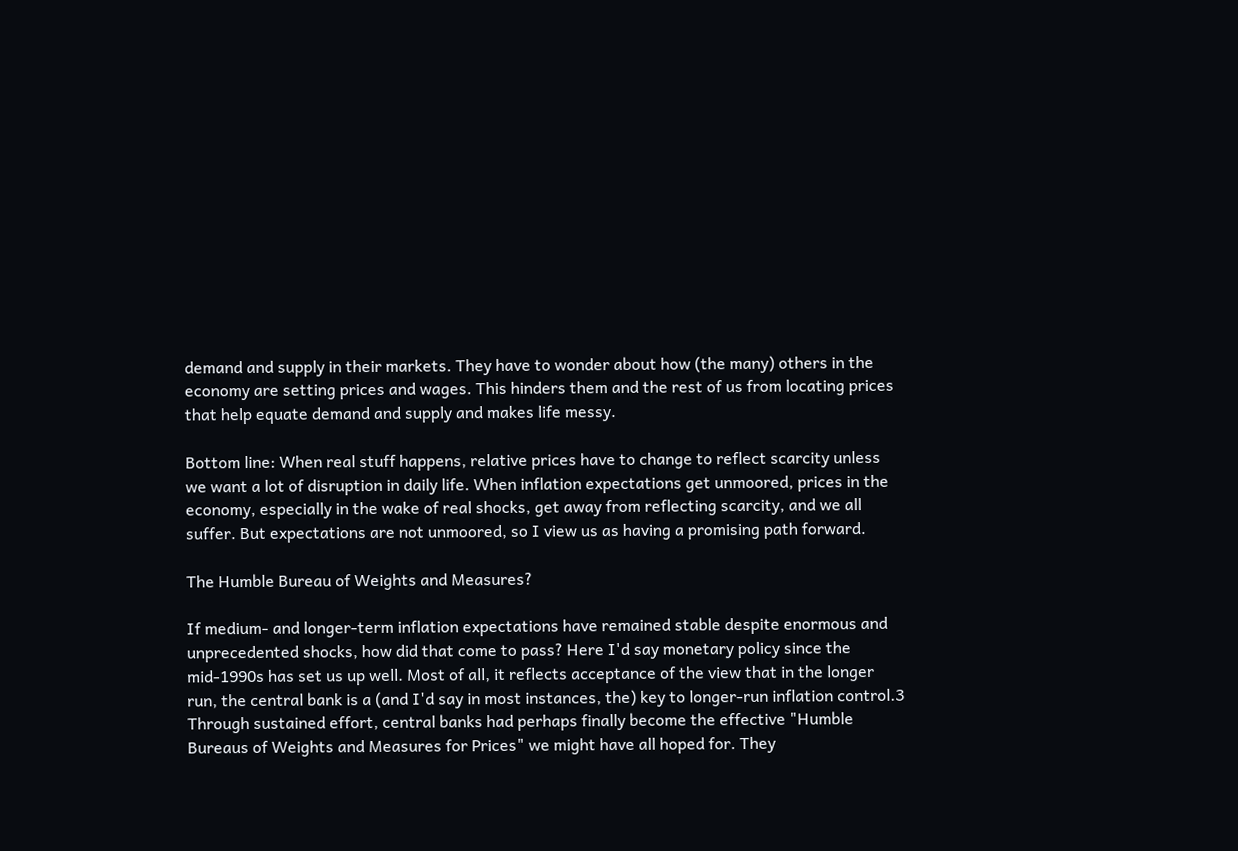demand and supply in their markets. They have to wonder about how (the many) others in the economy are setting prices and wages. This hinders them and the rest of us from locating prices that help equate demand and supply and makes life messy.

Bottom line: When real stuff happens, relative prices have to change to reflect scarcity unless we want a lot of disruption in daily life. When inflation expectations get unmoored, prices in the economy, especially in the wake of real shocks, get away from reflecting scarcity, and we all suffer. But expectations are not unmoored, so I view us as having a promising path forward.

The Humble Bureau of Weights and Measures?

If medium- and longer-term inflation expectations have remained stable despite enormous and unprecedented shocks, how did that come to pass? Here I'd say monetary policy since the mid-1990s has set us up well. Most of all, it reflects acceptance of the view that in the longer run, the central bank is a (and I'd say in most instances, the) key to longer-run inflation control.3 Through sustained effort, central banks had perhaps finally become the effective "Humble Bureaus of Weights and Measures for Prices" we might have all hoped for. They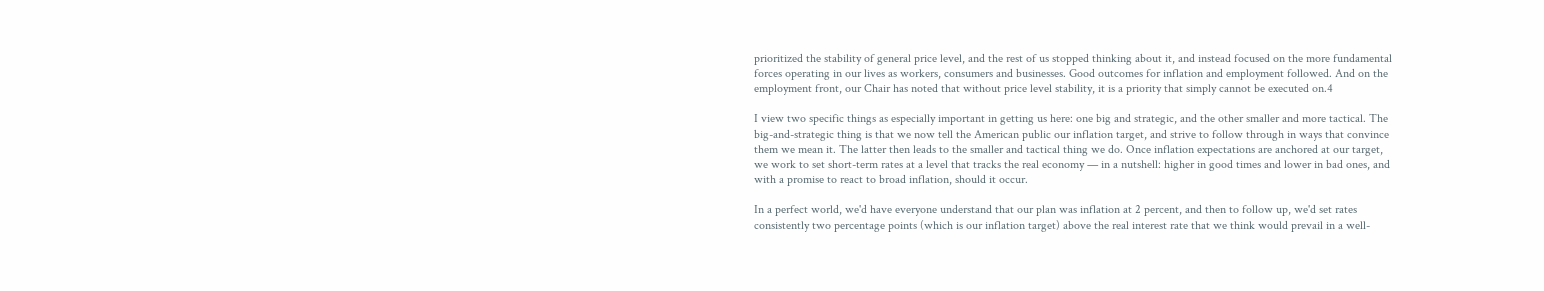prioritized the stability of general price level, and the rest of us stopped thinking about it, and instead focused on the more fundamental forces operating in our lives as workers, consumers and businesses. Good outcomes for inflation and employment followed. And on the employment front, our Chair has noted that without price level stability, it is a priority that simply cannot be executed on.4

I view two specific things as especially important in getting us here: one big and strategic, and the other smaller and more tactical. The big-and-strategic thing is that we now tell the American public our inflation target, and strive to follow through in ways that convince them we mean it. The latter then leads to the smaller and tactical thing we do. Once inflation expectations are anchored at our target, we work to set short-term rates at a level that tracks the real economy — in a nutshell: higher in good times and lower in bad ones, and with a promise to react to broad inflation, should it occur.

In a perfect world, we'd have everyone understand that our plan was inflation at 2 percent, and then to follow up, we'd set rates consistently two percentage points (which is our inflation target) above the real interest rate that we think would prevail in a well-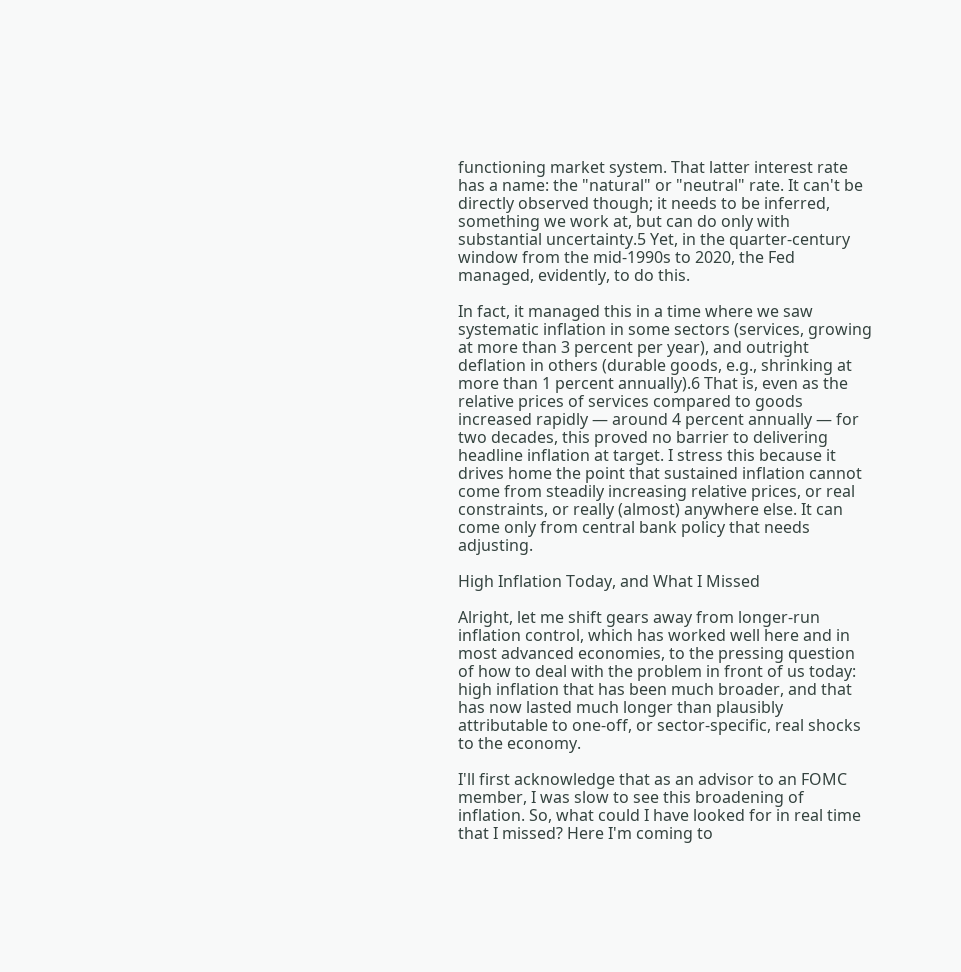functioning market system. That latter interest rate has a name: the "natural" or "neutral" rate. It can't be directly observed though; it needs to be inferred, something we work at, but can do only with substantial uncertainty.5 Yet, in the quarter-century window from the mid-1990s to 2020, the Fed managed, evidently, to do this.

In fact, it managed this in a time where we saw systematic inflation in some sectors (services, growing at more than 3 percent per year), and outright deflation in others (durable goods, e.g., shrinking at more than 1 percent annually).6 That is, even as the relative prices of services compared to goods increased rapidly — around 4 percent annually — for two decades, this proved no barrier to delivering headline inflation at target. I stress this because it drives home the point that sustained inflation cannot come from steadily increasing relative prices, or real constraints, or really (almost) anywhere else. It can come only from central bank policy that needs adjusting.

High Inflation Today, and What I Missed

Alright, let me shift gears away from longer-run inflation control, which has worked well here and in most advanced economies, to the pressing question of how to deal with the problem in front of us today: high inflation that has been much broader, and that has now lasted much longer than plausibly attributable to one-off, or sector-specific, real shocks to the economy.

I'll first acknowledge that as an advisor to an FOMC member, I was slow to see this broadening of inflation. So, what could I have looked for in real time that I missed? Here I'm coming to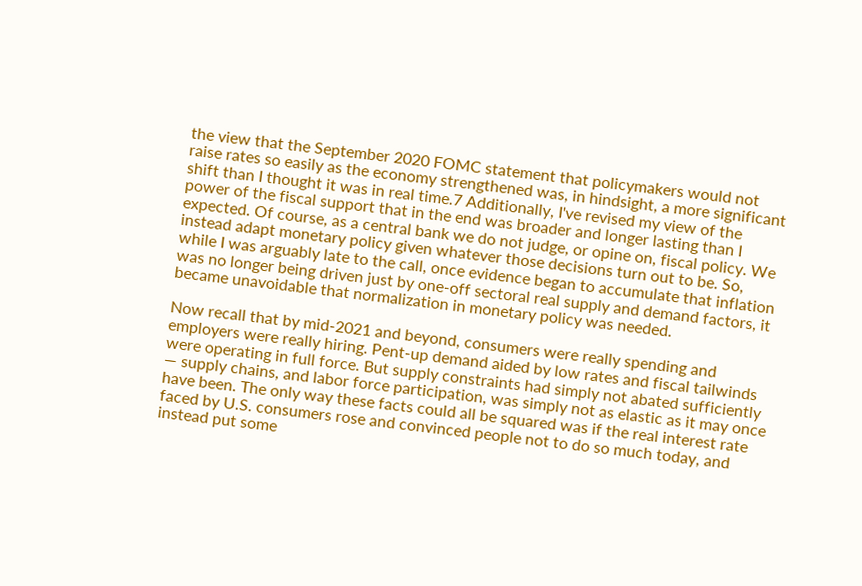the view that the September 2020 FOMC statement that policymakers would not raise rates so easily as the economy strengthened was, in hindsight, a more significant shift than I thought it was in real time.7 Additionally, I've revised my view of the power of the fiscal support that in the end was broader and longer lasting than I expected. Of course, as a central bank we do not judge, or opine on, fiscal policy. We instead adapt monetary policy given whatever those decisions turn out to be. So, while I was arguably late to the call, once evidence began to accumulate that inflation was no longer being driven just by one-off sectoral real supply and demand factors, it became unavoidable that normalization in monetary policy was needed.

Now recall that by mid-2021 and beyond, consumers were really spending and employers were really hiring. Pent-up demand aided by low rates and fiscal tailwinds were operating in full force. But supply constraints had simply not abated sufficiently — supply chains, and labor force participation, was simply not as elastic as it may once have been. The only way these facts could all be squared was if the real interest rate faced by U.S. consumers rose and convinced people not to do so much today, and instead put some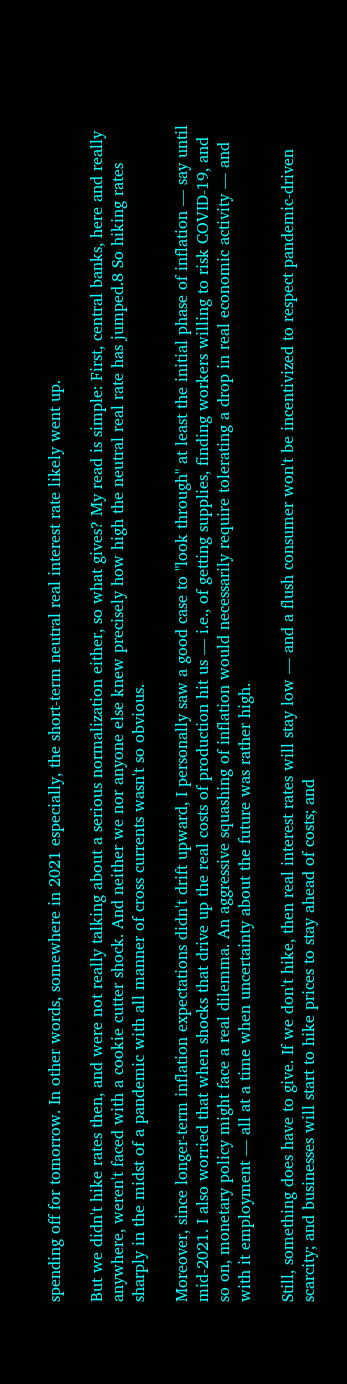spending off for tomorrow. In other words, somewhere in 2021 especially, the short-term neutral real interest rate likely went up.

But we didn't hike rates then, and were not really talking about a serious normalization either, so what gives? My read is simple: First, central banks, here and really anywhere, weren't faced with a cookie cutter shock. And neither we nor anyone else knew precisely how high the neutral real rate has jumped.8 So hiking rates sharply in the midst of a pandemic with all manner of cross currents wasn't so obvious.

Moreover, since longer-term inflation expectations didn't drift upward, I personally saw a good case to "look through" at least the initial phase of inflation — say until mid-2021. I also worried that when shocks that drive up the real costs of production hit us — i.e., of getting supplies, finding workers willing to risk COVID-19, and so on, monetary policy might face a real dilemma. An aggressive squashing of inflation would necessarily require tolerating a drop in real economic activity — and with it employment — all at a time when uncertainty about the future was rather high.

Still, something does have to give. If we don't hike, then real interest rates will stay low — and a flush consumer won't be incentivized to respect pandemic-driven scarcity; and businesses will start to hike prices to stay ahead of costs; and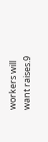workers will want raises.9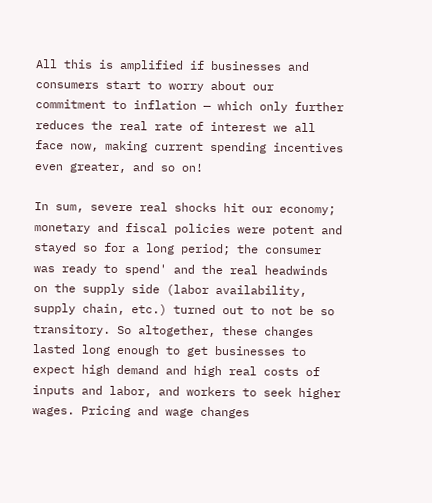All this is amplified if businesses and consumers start to worry about our commitment to inflation — which only further reduces the real rate of interest we all face now, making current spending incentives even greater, and so on!

In sum, severe real shocks hit our economy; monetary and fiscal policies were potent and stayed so for a long period; the consumer was ready to spend' and the real headwinds on the supply side (labor availability, supply chain, etc.) turned out to not be so transitory. So altogether, these changes lasted long enough to get businesses to expect high demand and high real costs of inputs and labor, and workers to seek higher wages. Pricing and wage changes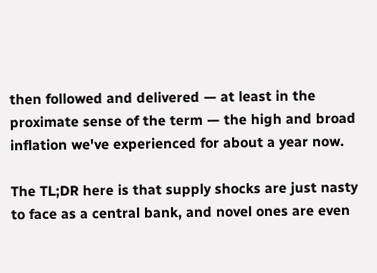then followed and delivered — at least in the proximate sense of the term — the high and broad inflation we've experienced for about a year now.

The TL;DR here is that supply shocks are just nasty to face as a central bank, and novel ones are even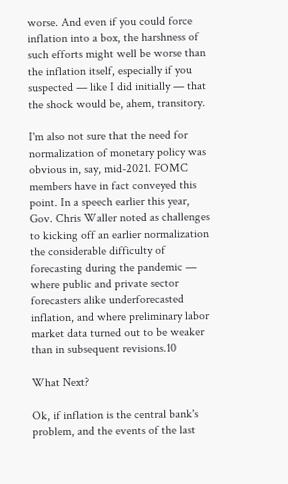worse. And even if you could force inflation into a box, the harshness of such efforts might well be worse than the inflation itself, especially if you suspected — like I did initially — that the shock would be, ahem, transitory.

I'm also not sure that the need for normalization of monetary policy was obvious in, say, mid-2021. FOMC members have in fact conveyed this point. In a speech earlier this year, Gov. Chris Waller noted as challenges to kicking off an earlier normalization the considerable difficulty of forecasting during the pandemic — where public and private sector forecasters alike underforecasted inflation, and where preliminary labor market data turned out to be weaker than in subsequent revisions.10

What Next?

Ok, if inflation is the central bank's problem, and the events of the last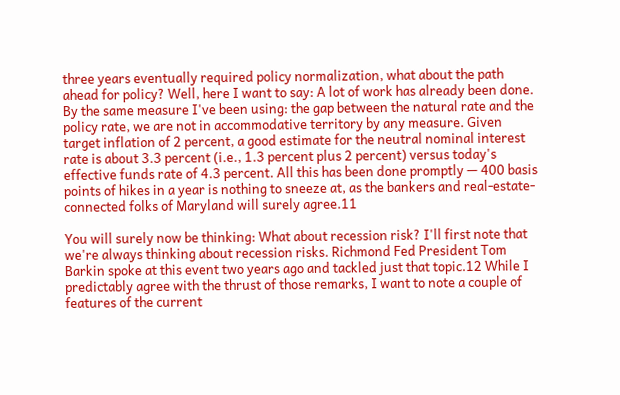three years eventually required policy normalization, what about the path ahead for policy? Well, here I want to say: A lot of work has already been done. By the same measure I've been using: the gap between the natural rate and the policy rate, we are not in accommodative territory by any measure. Given target inflation of 2 percent, a good estimate for the neutral nominal interest rate is about 3.3 percent (i.e., 1.3 percent plus 2 percent) versus today's effective funds rate of 4.3 percent. All this has been done promptly — 400 basis points of hikes in a year is nothing to sneeze at, as the bankers and real-estate-connected folks of Maryland will surely agree.11

You will surely now be thinking: What about recession risk? I'll first note that we're always thinking about recession risks. Richmond Fed President Tom Barkin spoke at this event two years ago and tackled just that topic.12 While I predictably agree with the thrust of those remarks, I want to note a couple of features of the current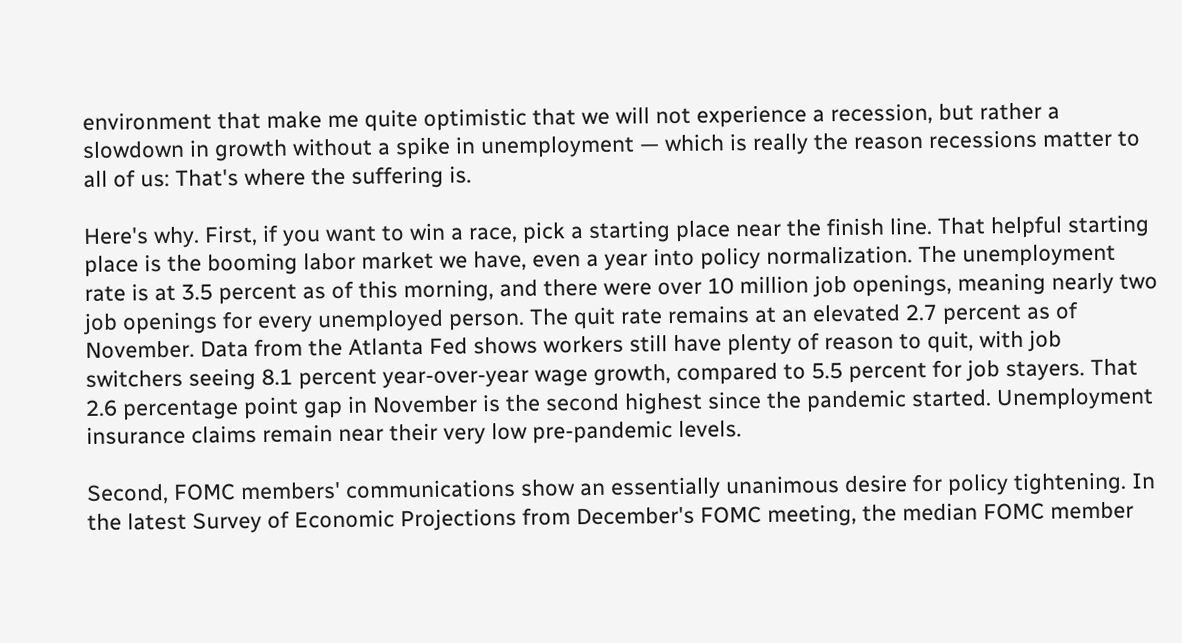environment that make me quite optimistic that we will not experience a recession, but rather a slowdown in growth without a spike in unemployment — which is really the reason recessions matter to all of us: That's where the suffering is.

Here's why. First, if you want to win a race, pick a starting place near the finish line. That helpful starting place is the booming labor market we have, even a year into policy normalization. The unemployment rate is at 3.5 percent as of this morning, and there were over 10 million job openings, meaning nearly two job openings for every unemployed person. The quit rate remains at an elevated 2.7 percent as of November. Data from the Atlanta Fed shows workers still have plenty of reason to quit, with job switchers seeing 8.1 percent year-over-year wage growth, compared to 5.5 percent for job stayers. That 2.6 percentage point gap in November is the second highest since the pandemic started. Unemployment insurance claims remain near their very low pre-pandemic levels.

Second, FOMC members' communications show an essentially unanimous desire for policy tightening. In the latest Survey of Economic Projections from December's FOMC meeting, the median FOMC member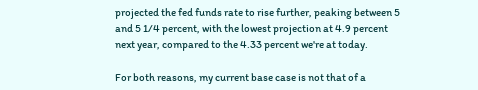projected the fed funds rate to rise further, peaking between 5 and 5 1/4 percent, with the lowest projection at 4.9 percent next year, compared to the 4.33 percent we're at today.

For both reasons, my current base case is not that of a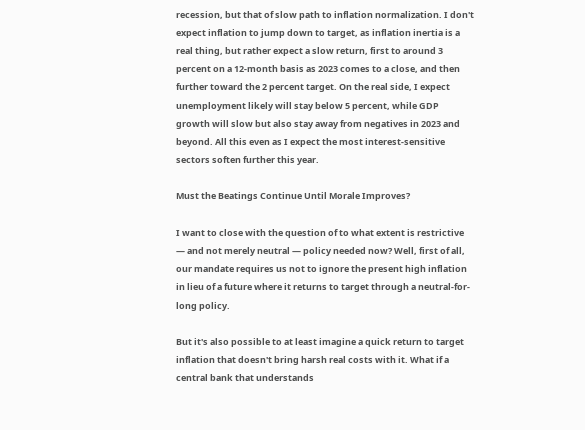recession, but that of slow path to inflation normalization. I don't expect inflation to jump down to target, as inflation inertia is a real thing, but rather expect a slow return, first to around 3 percent on a 12-month basis as 2023 comes to a close, and then further toward the 2 percent target. On the real side, I expect unemployment likely will stay below 5 percent, while GDP growth will slow but also stay away from negatives in 2023 and beyond. All this even as I expect the most interest-sensitive sectors soften further this year.

Must the Beatings Continue Until Morale Improves?

I want to close with the question of to what extent is restrictive — and not merely neutral — policy needed now? Well, first of all, our mandate requires us not to ignore the present high inflation in lieu of a future where it returns to target through a neutral-for-long policy.

But it's also possible to at least imagine a quick return to target inflation that doesn't bring harsh real costs with it. What if a central bank that understands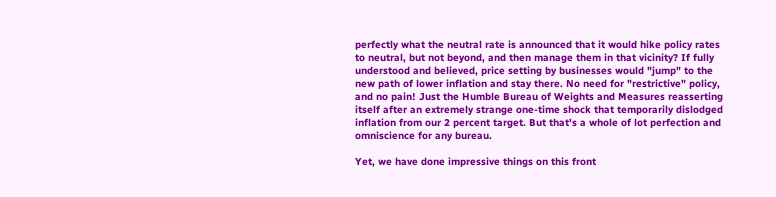perfectly what the neutral rate is announced that it would hike policy rates to neutral, but not beyond, and then manage them in that vicinity? If fully understood and believed, price setting by businesses would "jump" to the new path of lower inflation and stay there. No need for "restrictive" policy, and no pain! Just the Humble Bureau of Weights and Measures reasserting itself after an extremely strange one-time shock that temporarily dislodged inflation from our 2 percent target. But that's a whole of lot perfection and omniscience for any bureau.

Yet, we have done impressive things on this front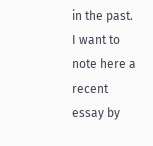in the past. I want to note here a recent essay by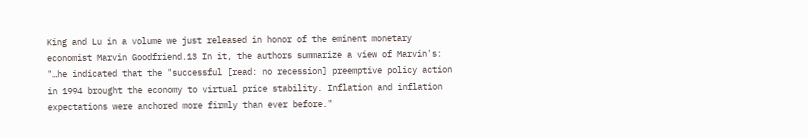King and Lu in a volume we just released in honor of the eminent monetary economist Marvin Goodfriend.13 In it, the authors summarize a view of Marvin's: "…he indicated that the "successful [read: no recession] preemptive policy action in 1994 brought the economy to virtual price stability. Inflation and inflation expectations were anchored more firmly than ever before."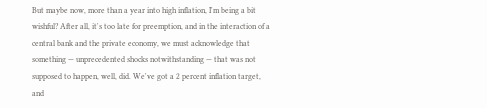But maybe now, more than a year into high inflation, I'm being a bit wishful? After all, it's too late for preemption, and in the interaction of a central bank and the private economy, we must acknowledge that something — unprecedented shocks notwithstanding — that was not supposed to happen, well, did. We've got a 2 percent inflation target, and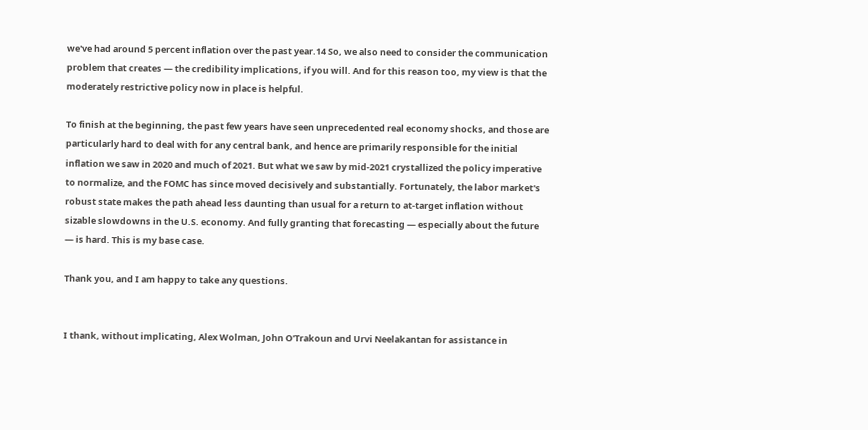we've had around 5 percent inflation over the past year.14 So, we also need to consider the communication problem that creates — the credibility implications, if you will. And for this reason too, my view is that the moderately restrictive policy now in place is helpful.

To finish at the beginning, the past few years have seen unprecedented real economy shocks, and those are particularly hard to deal with for any central bank, and hence are primarily responsible for the initial inflation we saw in 2020 and much of 2021. But what we saw by mid-2021 crystallized the policy imperative to normalize, and the FOMC has since moved decisively and substantially. Fortunately, the labor market's robust state makes the path ahead less daunting than usual for a return to at-target inflation without sizable slowdowns in the U.S. economy. And fully granting that forecasting — especially about the future — is hard. This is my base case.

Thank you, and I am happy to take any questions.


I thank, without implicating, Alex Wolman, John O'Trakoun and Urvi Neelakantan for assistance in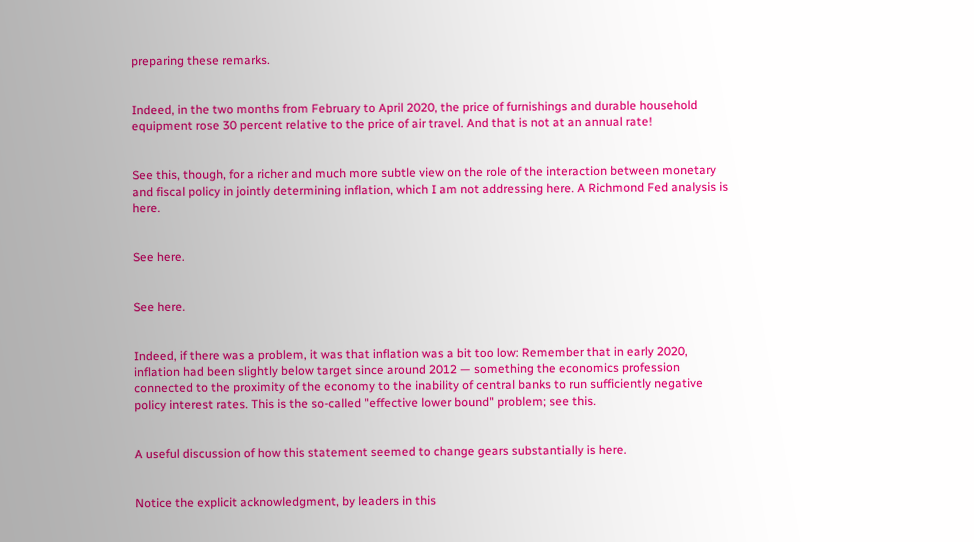preparing these remarks.


Indeed, in the two months from February to April 2020, the price of furnishings and durable household equipment rose 30 percent relative to the price of air travel. And that is not at an annual rate!


See this, though, for a richer and much more subtle view on the role of the interaction between monetary and fiscal policy in jointly determining inflation, which I am not addressing here. A Richmond Fed analysis is here.


See here.


See here.


Indeed, if there was a problem, it was that inflation was a bit too low: Remember that in early 2020, inflation had been slightly below target since around 2012 — something the economics profession connected to the proximity of the economy to the inability of central banks to run sufficiently negative policy interest rates. This is the so-called "effective lower bound" problem; see this.


A useful discussion of how this statement seemed to change gears substantially is here.


Notice the explicit acknowledgment, by leaders in this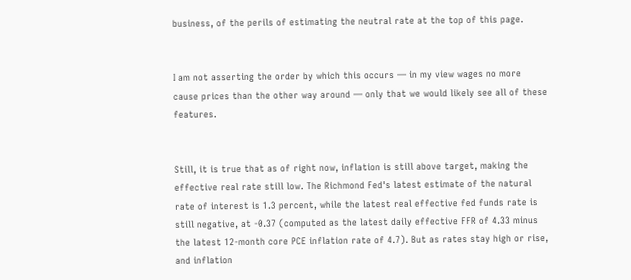business, of the perils of estimating the neutral rate at the top of this page.


I am not asserting the order by which this occurs — in my view wages no more cause prices than the other way around — only that we would likely see all of these features.


Still, it is true that as of right now, inflation is still above target, making the effective real rate still low. The Richmond Fed's latest estimate of the natural rate of interest is 1.3 percent, while the latest real effective fed funds rate is still negative, at -0.37 (computed as the latest daily effective FFR of 4.33 minus the latest 12-month core PCE inflation rate of 4.7). But as rates stay high or rise, and inflation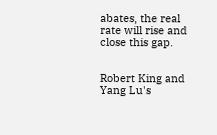abates, the real rate will rise and close this gap.


Robert King and Yang Lu's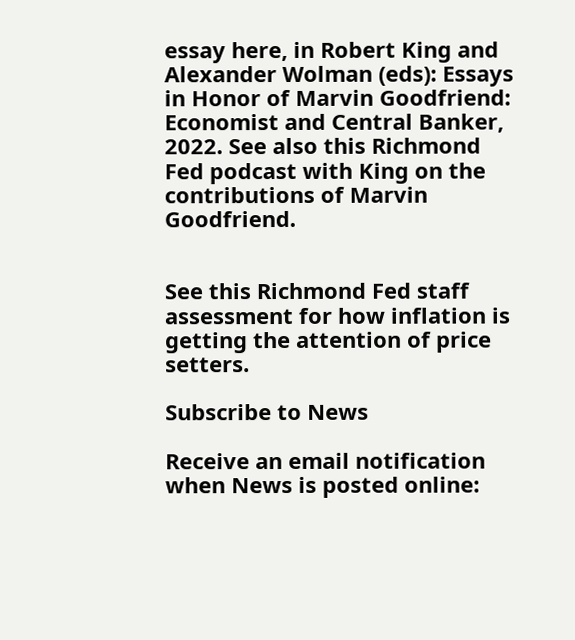essay here, in Robert King and Alexander Wolman (eds): Essays in Honor of Marvin Goodfriend: Economist and Central Banker, 2022. See also this Richmond Fed podcast with King on the contributions of Marvin Goodfriend.


See this Richmond Fed staff assessment for how inflation is getting the attention of price setters.

Subscribe to News

Receive an email notification when News is posted online: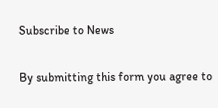Subscribe to News

By submitting this form you agree to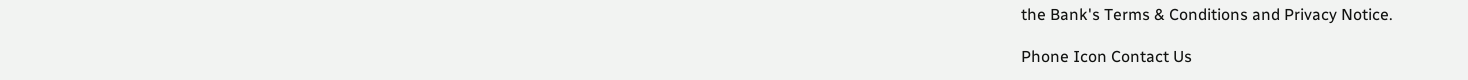the Bank's Terms & Conditions and Privacy Notice.

Phone Icon Contact Us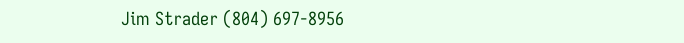Jim Strader (804) 697-8956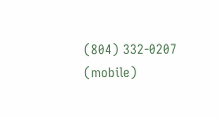(804) 332-0207 (mobile)